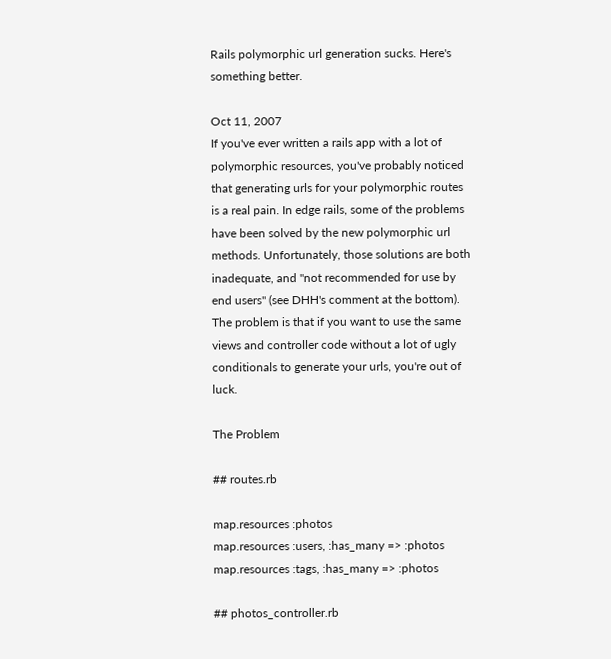Rails polymorphic url generation sucks. Here's something better.

Oct 11, 2007
If you've ever written a rails app with a lot of polymorphic resources, you've probably noticed that generating urls for your polymorphic routes is a real pain. In edge rails, some of the problems have been solved by the new polymorphic url methods. Unfortunately, those solutions are both inadequate, and "not recommended for use by end users" (see DHH's comment at the bottom). The problem is that if you want to use the same views and controller code without a lot of ugly conditionals to generate your urls, you're out of luck.

The Problem

## routes.rb

map.resources :photos
map.resources :users, :has_many => :photos
map.resources :tags, :has_many => :photos

## photos_controller.rb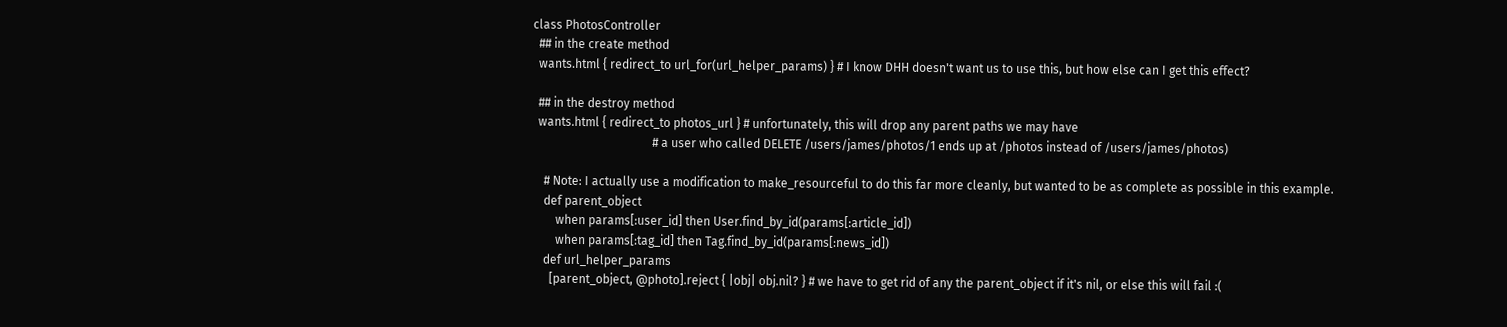class PhotosController
  ## in the create method
  wants.html { redirect_to url_for(url_helper_params) } # I know DHH doesn't want us to use this, but how else can I get this effect?

  ## in the destroy method
  wants.html { redirect_to photos_url } # unfortunately, this will drop any parent paths we may have
                                        # a user who called DELETE /users/james/photos/1 ends up at /photos instead of /users/james/photos)

    # Note: I actually use a modification to make_resourceful to do this far more cleanly, but wanted to be as complete as possible in this example.
    def parent_object
        when params[:user_id] then User.find_by_id(params[:article_id])
        when params[:tag_id] then Tag.find_by_id(params[:news_id])
    def url_helper_params
      [parent_object, @photo].reject { |obj| obj.nil? } # we have to get rid of any the parent_object if it's nil, or else this will fail :(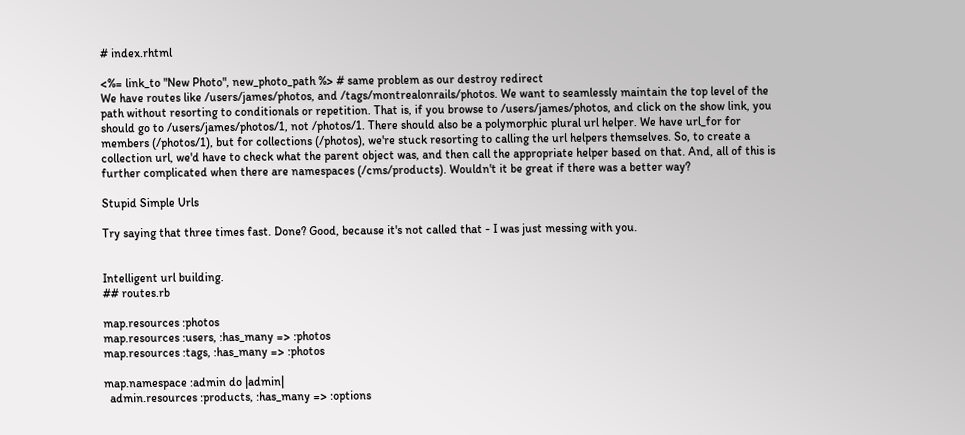# index.rhtml

<%= link_to "New Photo", new_photo_path %> # same problem as our destroy redirect
We have routes like /users/james/photos, and /tags/montrealonrails/photos. We want to seamlessly maintain the top level of the path without resorting to conditionals or repetition. That is, if you browse to /users/james/photos, and click on the show link, you should go to /users/james/photos/1, not /photos/1. There should also be a polymorphic plural url helper. We have url_for for members (/photos/1), but for collections (/photos), we're stuck resorting to calling the url helpers themselves. So, to create a collection url, we'd have to check what the parent object was, and then call the appropriate helper based on that. And, all of this is further complicated when there are namespaces (/cms/products). Wouldn't it be great if there was a better way?

Stupid Simple Urls

Try saying that three times fast. Done? Good, because it's not called that - I was just messing with you.


Intelligent url building.
## routes.rb

map.resources :photos
map.resources :users, :has_many => :photos
map.resources :tags, :has_many => :photos

map.namespace :admin do |admin|
  admin.resources :products, :has_many => :options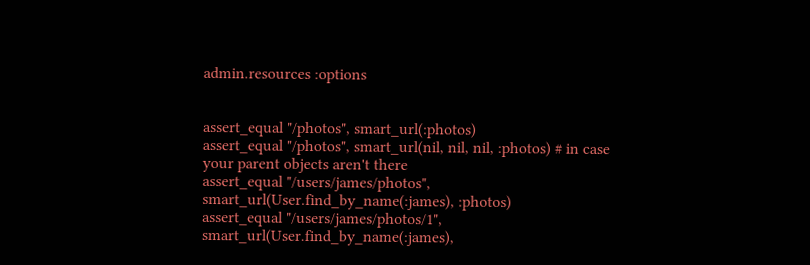admin.resources :options


assert_equal "/photos", smart_url(:photos)
assert_equal "/photos", smart_url(nil, nil, nil, :photos) # in case your parent objects aren't there
assert_equal "/users/james/photos", smart_url(User.find_by_name(:james), :photos)
assert_equal "/users/james/photos/1", smart_url(User.find_by_name(:james),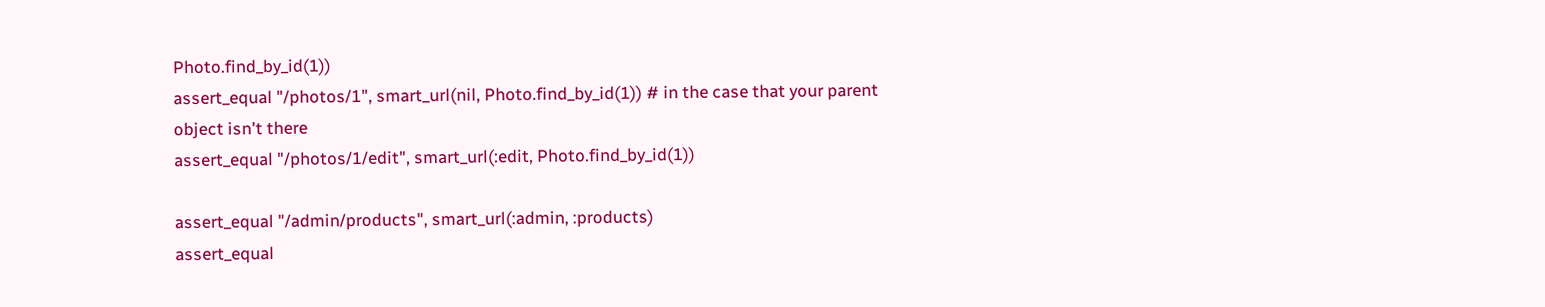Photo.find_by_id(1))
assert_equal "/photos/1", smart_url(nil, Photo.find_by_id(1)) # in the case that your parent object isn't there
assert_equal "/photos/1/edit", smart_url(:edit, Photo.find_by_id(1))

assert_equal "/admin/products", smart_url(:admin, :products)
assert_equal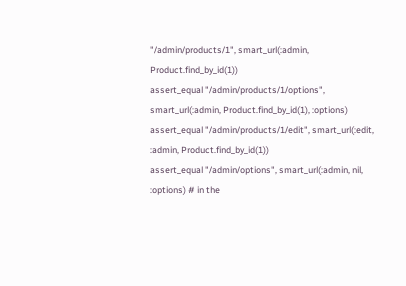"/admin/products/1", smart_url(:admin, Product.find_by_id(1))
assert_equal "/admin/products/1/options", smart_url(:admin, Product.find_by_id(1), :options)
assert_equal "/admin/products/1/edit", smart_url(:edit, :admin, Product.find_by_id(1))
assert_equal "/admin/options", smart_url(:admin, nil, :options) # in the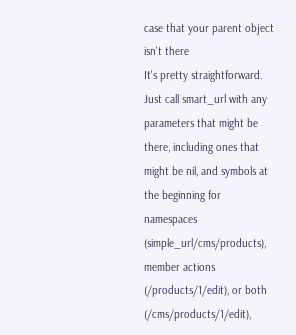case that your parent object isn't there
It's pretty straightforward. Just call smart_url with any parameters that might be there, including ones that might be nil, and symbols at the beginning for namespaces (simple_url/cms/products), member actions (/products/1/edit), or both (/cms/products/1/edit),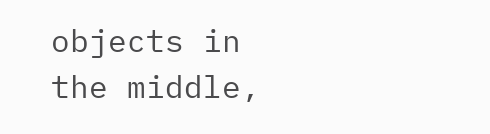objects in the middle,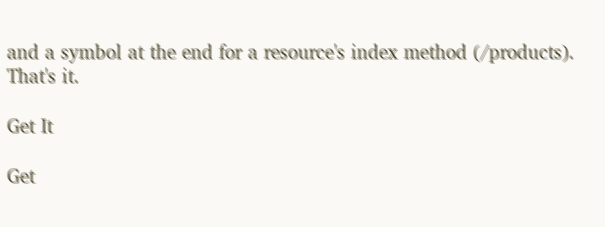and a symbol at the end for a resource's index method (/products). That's it.

Get It

Get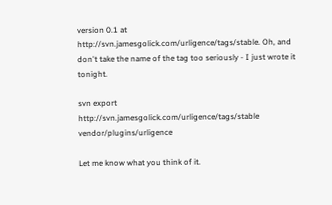version 0.1 at http://svn.jamesgolick.com/urligence/tags/stable. Oh, and don't take the name of the tag too seriously - I just wrote it tonight.

svn export http://svn.jamesgolick.com/urligence/tags/stable vendor/plugins/urligence

Let me know what you think of it.